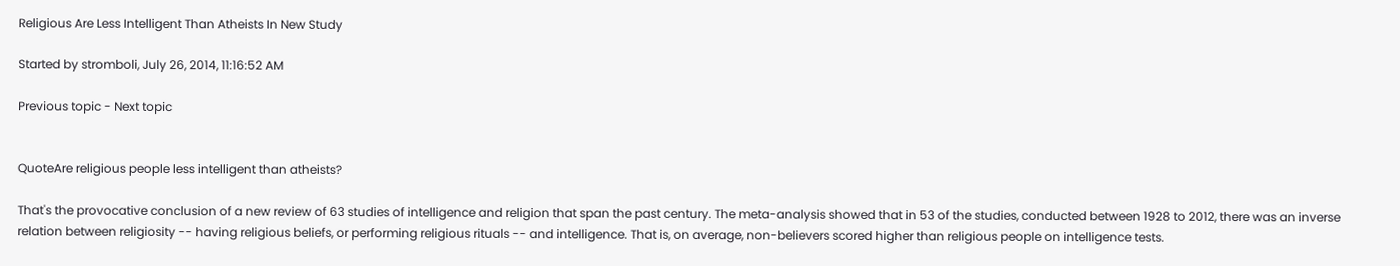Religious Are Less Intelligent Than Atheists In New Study

Started by stromboli, July 26, 2014, 11:16:52 AM

Previous topic - Next topic


QuoteAre religious people less intelligent than atheists?

That's the provocative conclusion of a new review of 63 studies of intelligence and religion that span the past century. The meta-analysis showed that in 53 of the studies, conducted between 1928 to 2012, there was an inverse relation between religiosity -- having religious beliefs, or performing religious rituals -- and intelligence. That is, on average, non-believers scored higher than religious people on intelligence tests.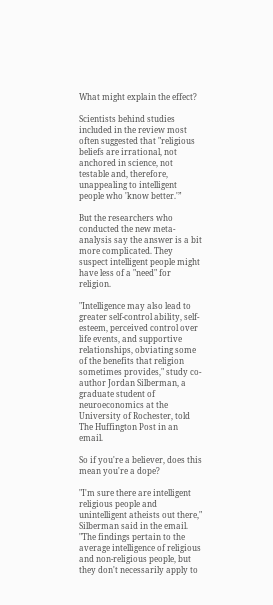What might explain the effect?

Scientists behind studies included in the review most often suggested that "religious beliefs are irrational, not anchored in science, not testable and, therefore, unappealing to intelligent people who 'know better.'”

But the researchers who conducted the new meta-analysis say the answer is a bit more complicated. They suspect intelligent people might have less of a "need" for religion.

"Intelligence may also lead to greater self-control ability, self-esteem, perceived control over life events, and supportive relationships, obviating some of the benefits that religion sometimes provides," study co-author Jordan Silberman, a graduate student of neuroeconomics at the University of Rochester, told The Huffington Post in an email.

So if you're a believer, does this mean you're a dope?

"I'm sure there are intelligent religious people and unintelligent atheists out there," Silberman said in the email. "The findings pertain to the average intelligence of religious and non-religious people, but they don't necessarily apply to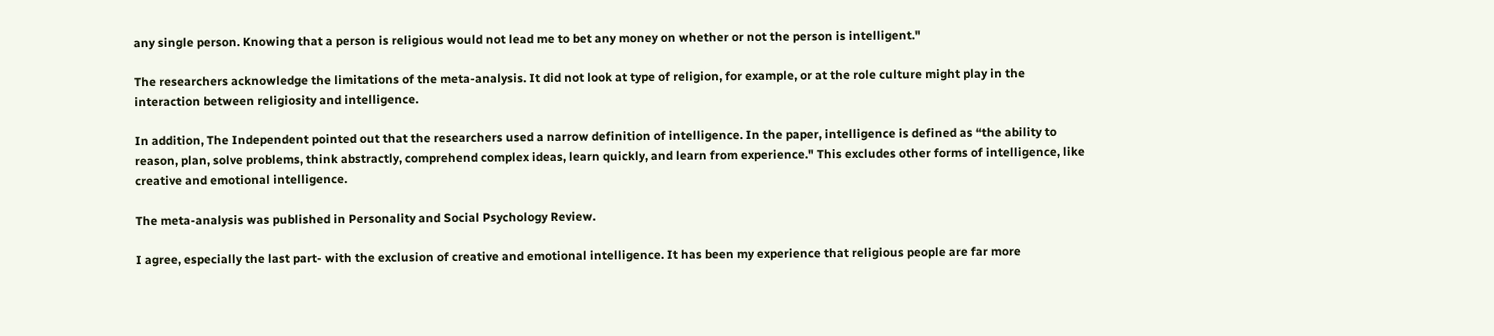any single person. Knowing that a person is religious would not lead me to bet any money on whether or not the person is intelligent."

The researchers acknowledge the limitations of the meta-analysis. It did not look at type of religion, for example, or at the role culture might play in the interaction between religiosity and intelligence.

In addition, The Independent pointed out that the researchers used a narrow definition of intelligence. In the paper, intelligence is defined as “the ability to reason, plan, solve problems, think abstractly, comprehend complex ideas, learn quickly, and learn from experience." This excludes other forms of intelligence, like creative and emotional intelligence.

The meta-analysis was published in Personality and Social Psychology Review.

I agree, especially the last part- with the exclusion of creative and emotional intelligence. It has been my experience that religious people are far more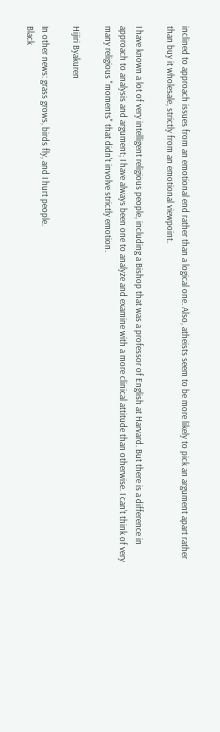inclined to approach issues from an emotional end rather than a logical one. Also, atheists seem to be more likely to pick an argument apart rather than buy it wholesale, strictly from an emotional viewpoint.

I have known a lot of very intelligent religious people, including a Bishop that was a professor of English at Harvard. But there is a difference in approach to analysis and argument; I have always been one to analyze and examine with a more clinical attitude than otherwise. I can't think of very many religious "moments" that didn't involve strictly emotion.

Hijiri Byakuren

In other news: grass grows, birds fly, and I hurt people.
Black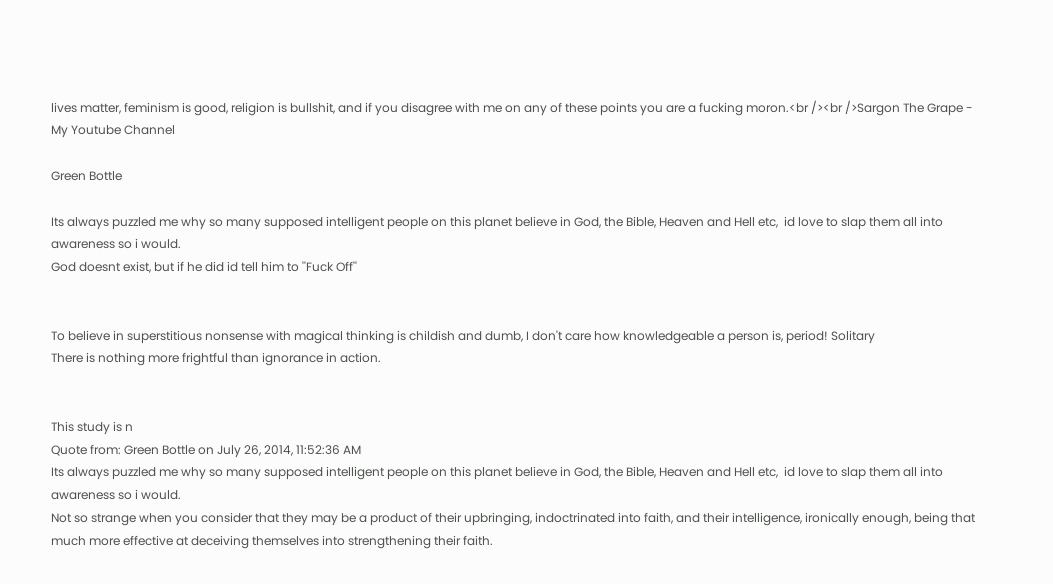lives matter, feminism is good, religion is bullshit, and if you disagree with me on any of these points you are a fucking moron.<br /><br />Sargon The Grape - My Youtube Channel

Green Bottle

Its always puzzled me why so many supposed intelligent people on this planet believe in God, the Bible, Heaven and Hell etc,  id love to slap them all into awareness so i would.
God doesnt exist, but if he did id tell him to ''Fuck Off''


To believe in superstitious nonsense with magical thinking is childish and dumb, I don't care how knowledgeable a person is, period! Solitary
There is nothing more frightful than ignorance in action.


This study is n
Quote from: Green Bottle on July 26, 2014, 11:52:36 AM
Its always puzzled me why so many supposed intelligent people on this planet believe in God, the Bible, Heaven and Hell etc,  id love to slap them all into awareness so i would.
Not so strange when you consider that they may be a product of their upbringing, indoctrinated into faith, and their intelligence, ironically enough, being that much more effective at deceiving themselves into strengthening their faith.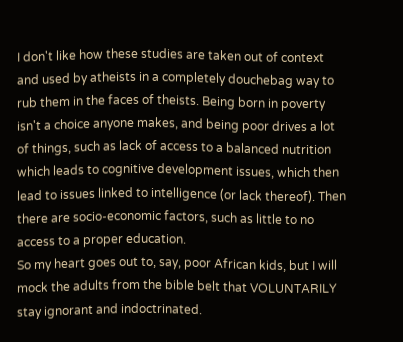I don't like how these studies are taken out of context and used by atheists in a completely douchebag way to rub them in the faces of theists. Being born in poverty isn't a choice anyone makes, and being poor drives a lot of things, such as lack of access to a balanced nutrition which leads to cognitive development issues, which then lead to issues linked to intelligence (or lack thereof). Then there are socio-economic factors, such as little to no access to a proper education.
So my heart goes out to, say, poor African kids, but I will mock the adults from the bible belt that VOLUNTARILY stay ignorant and indoctrinated.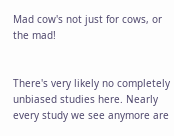Mad cow's not just for cows, or the mad!


There's very likely no completely unbiased studies here. Nearly every study we see anymore are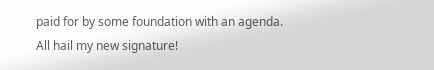paid for by some foundation with an agenda.
All hail my new signature!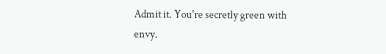Admit it. You're secretly green with envy.